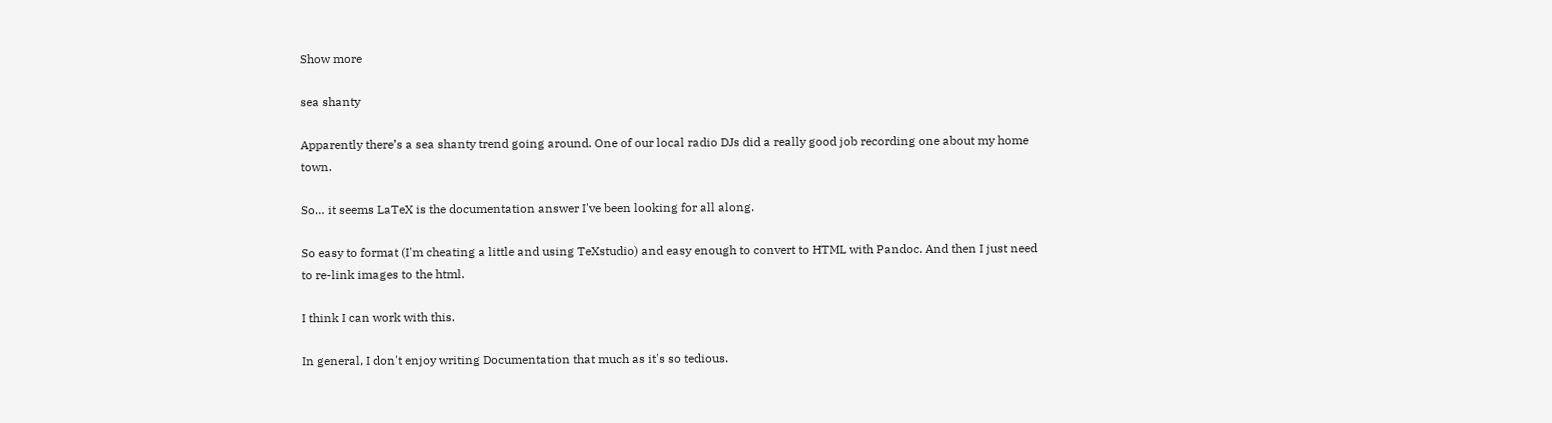Show more

sea shanty

Apparently there’s a sea shanty trend going around. One of our local radio DJs did a really good job recording one about my home town.

So… it seems LaTeX is the documentation answer I've been looking for all along.

So easy to format (I'm cheating a little and using TeXstudio) and easy enough to convert to HTML with Pandoc. And then I just need to re-link images to the html.

I think I can work with this.

In general, I don't enjoy writing Documentation that much as it's so tedious.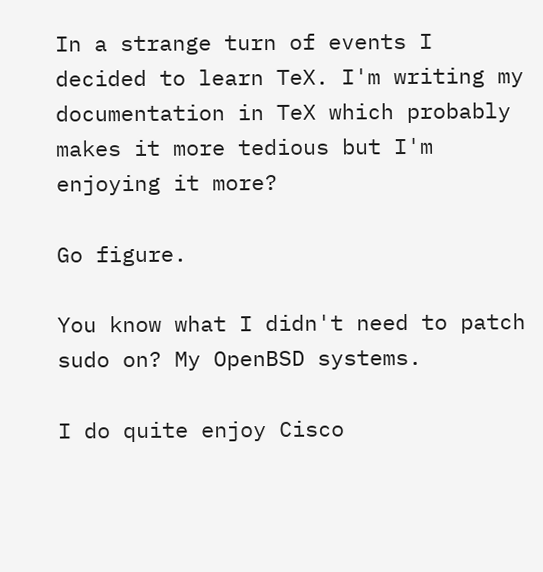In a strange turn of events I decided to learn TeX. I'm writing my documentation in TeX which probably makes it more tedious but I'm enjoying it more?

Go figure.

You know what I didn't need to patch sudo on? My OpenBSD systems.

I do quite enjoy Cisco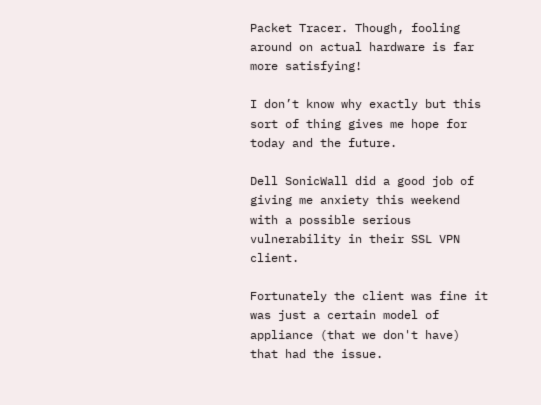Packet Tracer. Though, fooling around on actual hardware is far more satisfying!

I don’t know why exactly but this sort of thing gives me hope for today and the future.

Dell SonicWall did a good job of giving me anxiety this weekend with a possible serious vulnerability in their SSL VPN client.

Fortunately the client was fine it was just a certain model of appliance (that we don't have) that had the issue.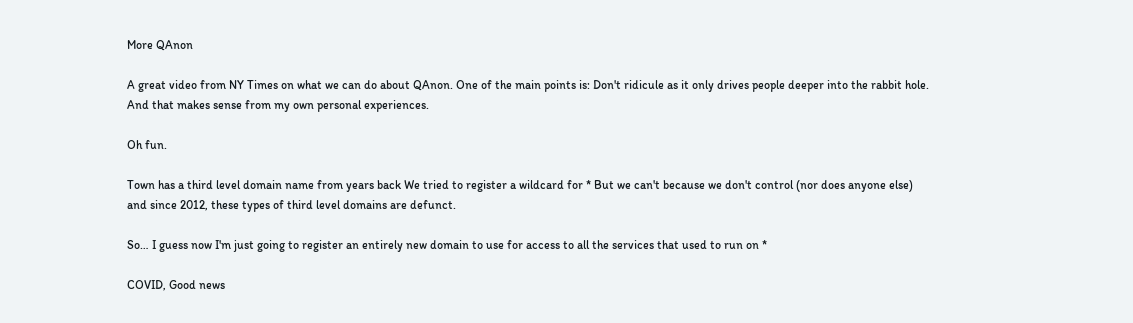More QAnon

A great video from NY Times on what we can do about QAnon. One of the main points is: Don't ridicule as it only drives people deeper into the rabbit hole. And that makes sense from my own personal experiences.

Oh fun.

Town has a third level domain name from years back We tried to register a wildcard for * But we can't because we don't control (nor does anyone else) and since 2012, these types of third level domains are defunct.

So… I guess now I'm just going to register an entirely new domain to use for access to all the services that used to run on *

COVID, Good news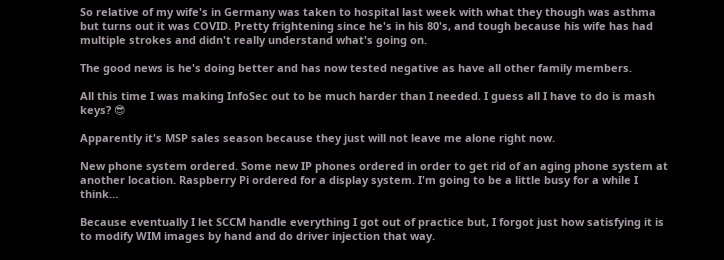So relative of my wife's in Germany was taken to hospital last week with what they though was asthma but turns out it was COVID. Pretty frightening since he's in his 80's, and tough because his wife has had multiple strokes and didn't really understand what's going on.

The good news is he's doing better and has now tested negative as have all other family members.

All this time I was making InfoSec out to be much harder than I needed. I guess all I have to do is mash keys? 😎

Apparently it's MSP sales season because they just will not leave me alone right now.

New phone system ordered. Some new IP phones ordered in order to get rid of an aging phone system at another location. Raspberry Pi ordered for a display system. I'm going to be a little busy for a while I think…

Because eventually I let SCCM handle everything I got out of practice but, I forgot just how satisfying it is to modify WIM images by hand and do driver injection that way.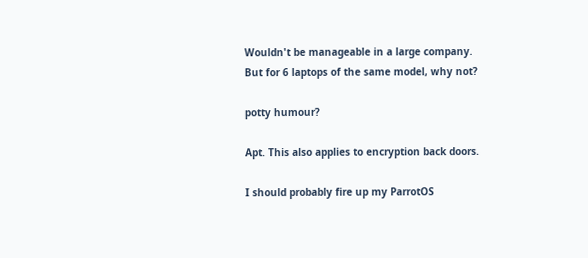Wouldn't be manageable in a large company. But for 6 laptops of the same model, why not?

potty humour?

Apt. This also applies to encryption back doors.

I should probably fire up my ParrotOS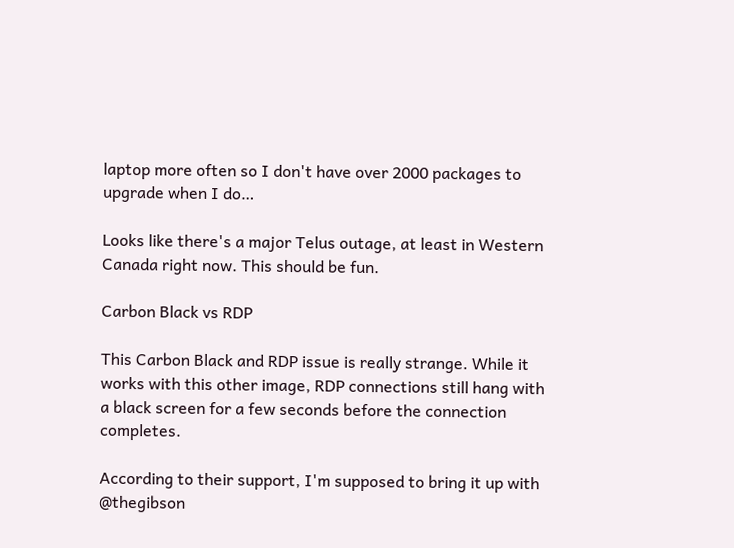laptop more often so I don't have over 2000 packages to upgrade when I do…

Looks like there's a major Telus outage, at least in Western Canada right now. This should be fun.

Carbon Black vs RDP

This Carbon Black and RDP issue is really strange. While it works with this other image, RDP connections still hang with a black screen for a few seconds before the connection completes.

According to their support, I'm supposed to bring it up with @thegibson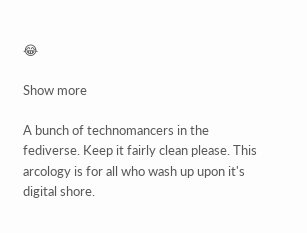😂

Show more

A bunch of technomancers in the fediverse. Keep it fairly clean please. This arcology is for all who wash up upon it's digital shore.